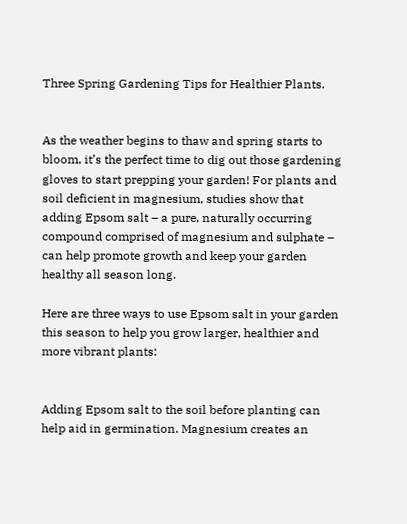Three Spring Gardening Tips for Healthier Plants.


As the weather begins to thaw and spring starts to bloom, it’s the perfect time to dig out those gardening gloves to start prepping your garden! For plants and soil deficient in magnesium, studies show that adding Epsom salt – a pure, naturally occurring compound comprised of magnesium and sulphate – can help promote growth and keep your garden healthy all season long.

Here are three ways to use Epsom salt in your garden this season to help you grow larger, healthier and more vibrant plants:


Adding Epsom salt to the soil before planting can help aid in germination. Magnesium creates an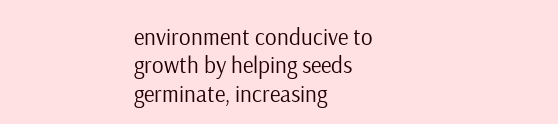environment conducive to growth by helping seeds germinate, increasing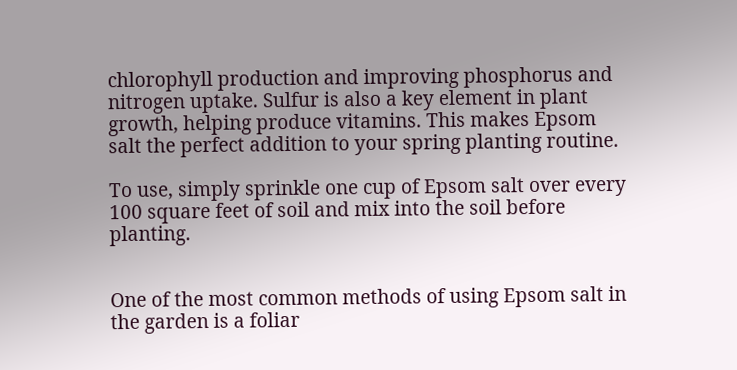chlorophyll production and improving phosphorus and nitrogen uptake. Sulfur is also a key element in plant growth, helping produce vitamins. This makes Epsom salt the perfect addition to your spring planting routine.

To use, simply sprinkle one cup of Epsom salt over every 100 square feet of soil and mix into the soil before planting.


One of the most common methods of using Epsom salt in the garden is a foliar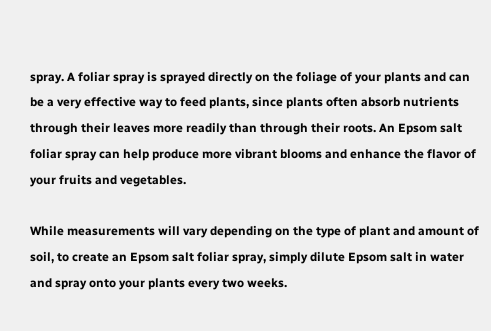spray. A foliar spray is sprayed directly on the foliage of your plants and can be a very effective way to feed plants, since plants often absorb nutrients through their leaves more readily than through their roots. An Epsom salt foliar spray can help produce more vibrant blooms and enhance the flavor of your fruits and vegetables.

While measurements will vary depending on the type of plant and amount of soil, to create an Epsom salt foliar spray, simply dilute Epsom salt in water and spray onto your plants every two weeks.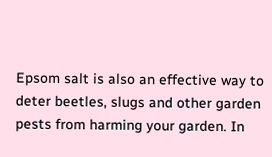Epsom salt is also an effective way to deter beetles, slugs and other garden pests from harming your garden. In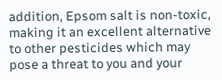addition, Epsom salt is non-toxic, making it an excellent alternative to other pesticides which may pose a threat to you and your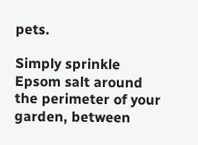pets.

Simply sprinkle Epsom salt around the perimeter of your garden, between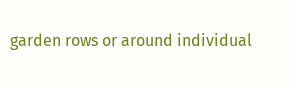garden rows or around individual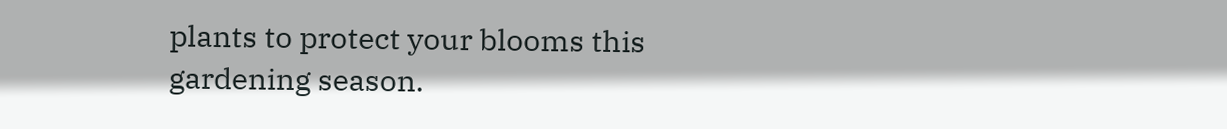plants to protect your blooms this gardening season.